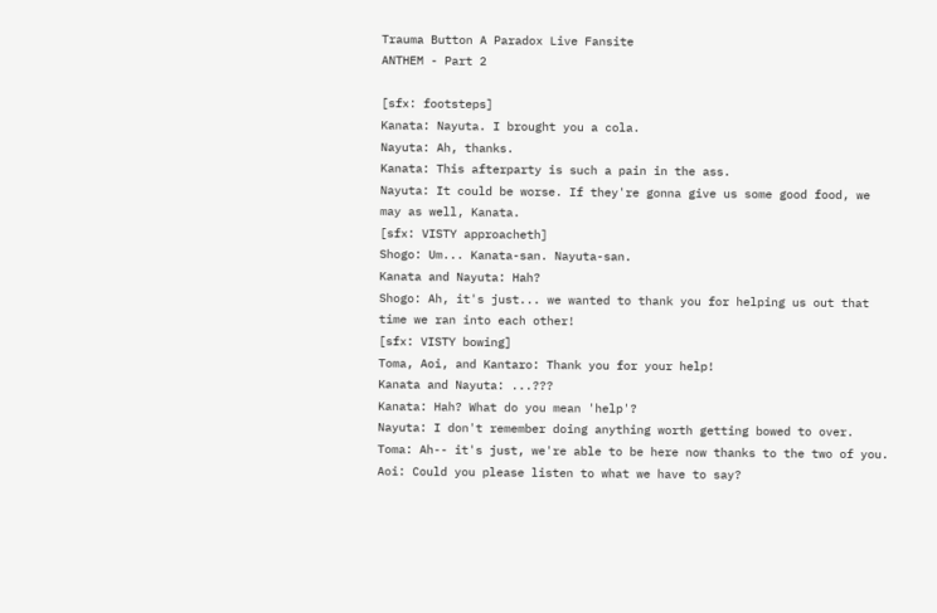Trauma Button A Paradox Live Fansite
ANTHEM - Part 2

[sfx: footsteps]
Kanata: Nayuta. I brought you a cola.
Nayuta: Ah, thanks.
Kanata: This afterparty is such a pain in the ass.
Nayuta: It could be worse. If they're gonna give us some good food, we may as well, Kanata.
[sfx: VISTY approacheth]
Shogo: Um... Kanata-san. Nayuta-san.
Kanata and Nayuta: Hah?
Shogo: Ah, it's just... we wanted to thank you for helping us out that time we ran into each other!
[sfx: VISTY bowing]
Toma, Aoi, and Kantaro: Thank you for your help!
Kanata and Nayuta: ...???
Kanata: Hah? What do you mean 'help'?
Nayuta: I don't remember doing anything worth getting bowed to over.
Toma: Ah-- it's just, we're able to be here now thanks to the two of you.
Aoi: Could you please listen to what we have to say?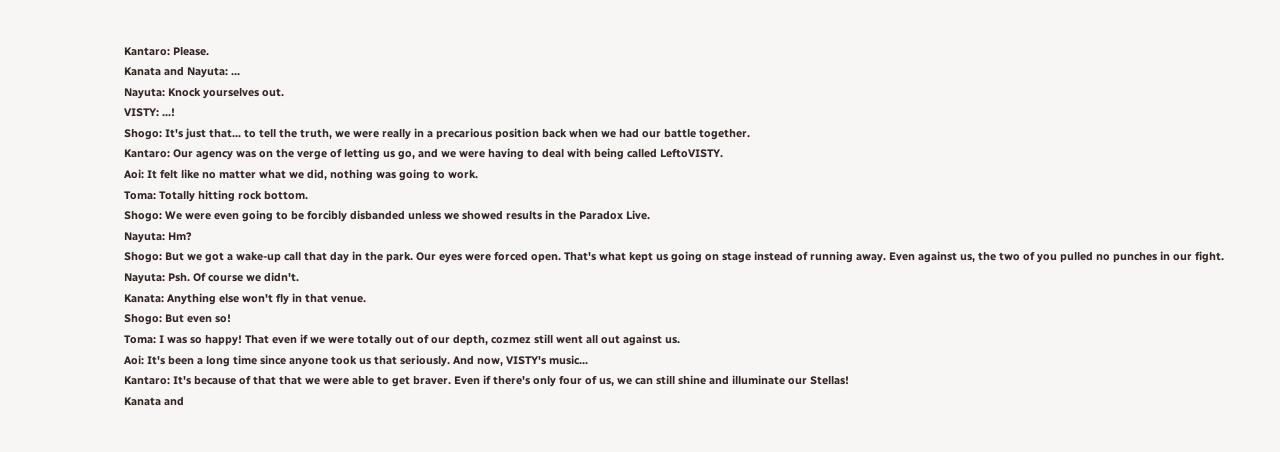Kantaro: Please.
Kanata and Nayuta: ...
Nayuta: Knock yourselves out.
VISTY: ...!
Shogo: It's just that... to tell the truth, we were really in a precarious position back when we had our battle together.
Kantaro: Our agency was on the verge of letting us go, and we were having to deal with being called LeftoVISTY.
Aoi: It felt like no matter what we did, nothing was going to work.
Toma: Totally hitting rock bottom.
Shogo: We were even going to be forcibly disbanded unless we showed results in the Paradox Live.
Nayuta: Hm?
Shogo: But we got a wake-up call that day in the park. Our eyes were forced open. That's what kept us going on stage instead of running away. Even against us, the two of you pulled no punches in our fight.
Nayuta: Psh. Of course we didn't.
Kanata: Anything else won't fly in that venue.
Shogo: But even so!
Toma: I was so happy! That even if we were totally out of our depth, cozmez still went all out against us.
Aoi: It's been a long time since anyone took us that seriously. And now, VISTY's music...
Kantaro: It's because of that that we were able to get braver. Even if there's only four of us, we can still shine and illuminate our Stellas!
Kanata and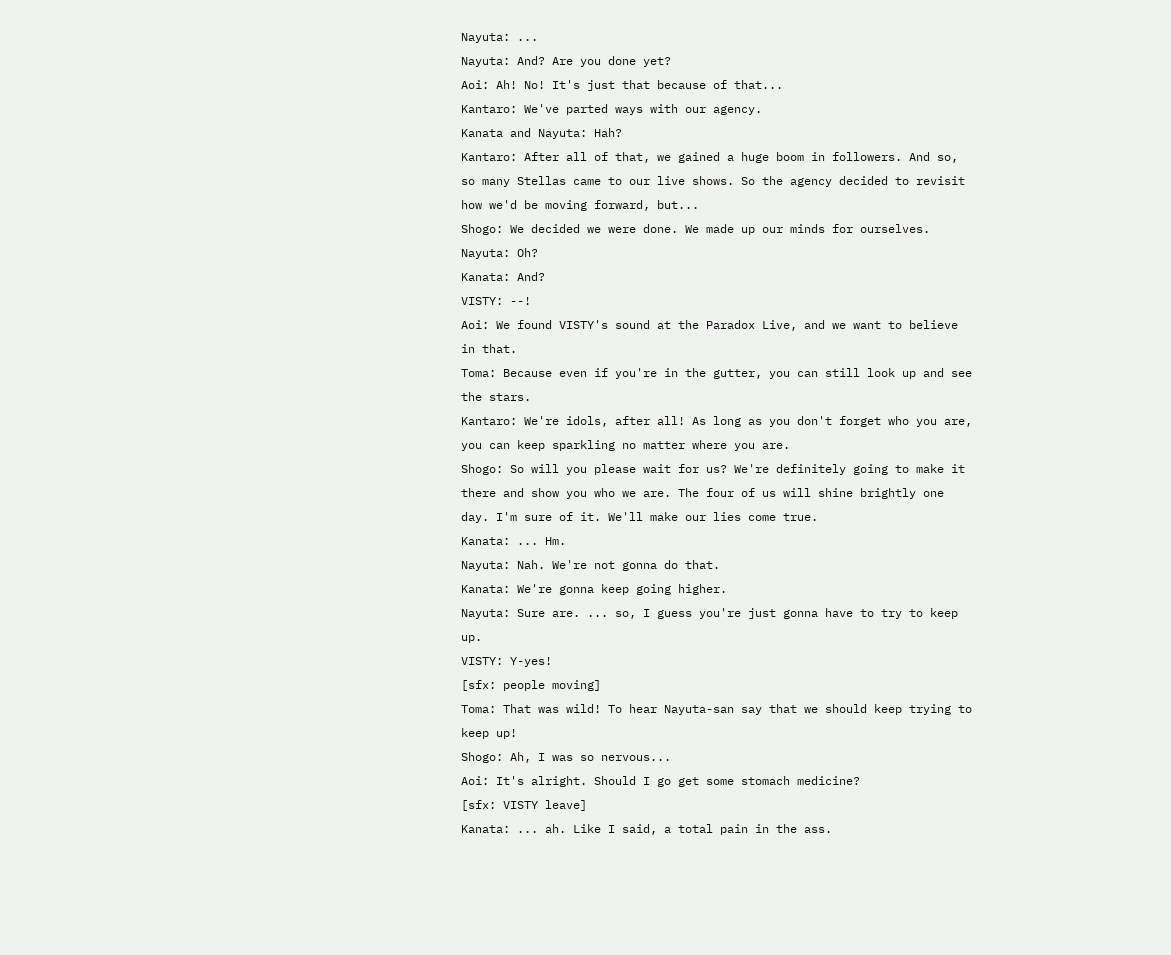Nayuta: ...
Nayuta: And? Are you done yet?
Aoi: Ah! No! It's just that because of that...
Kantaro: We've parted ways with our agency.
Kanata and Nayuta: Hah?
Kantaro: After all of that, we gained a huge boom in followers. And so, so many Stellas came to our live shows. So the agency decided to revisit how we'd be moving forward, but...
Shogo: We decided we were done. We made up our minds for ourselves.
Nayuta: Oh?
Kanata: And?
VISTY: --!
Aoi: We found VISTY's sound at the Paradox Live, and we want to believe in that.
Toma: Because even if you're in the gutter, you can still look up and see the stars.
Kantaro: We're idols, after all! As long as you don't forget who you are, you can keep sparkling no matter where you are.
Shogo: So will you please wait for us? We're definitely going to make it there and show you who we are. The four of us will shine brightly one day. I'm sure of it. We'll make our lies come true.
Kanata: ... Hm.
Nayuta: Nah. We're not gonna do that.
Kanata: We're gonna keep going higher.
Nayuta: Sure are. ... so, I guess you're just gonna have to try to keep up.
VISTY: Y-yes!
[sfx: people moving]
Toma: That was wild! To hear Nayuta-san say that we should keep trying to keep up!
Shogo: Ah, I was so nervous...
Aoi: It's alright. Should I go get some stomach medicine?
[sfx: VISTY leave]
Kanata: ... ah. Like I said, a total pain in the ass.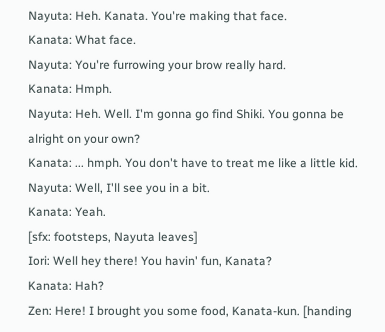Nayuta: Heh. Kanata. You're making that face.
Kanata: What face.
Nayuta: You're furrowing your brow really hard.
Kanata: Hmph.
Nayuta: Heh. Well. I'm gonna go find Shiki. You gonna be alright on your own?
Kanata: ... hmph. You don't have to treat me like a little kid.
Nayuta: Well, I'll see you in a bit.
Kanata: Yeah.
[sfx: footsteps, Nayuta leaves]
Iori: Well hey there! You havin' fun, Kanata?
Kanata: Hah?
Zen: Here! I brought you some food, Kanata-kun. [handing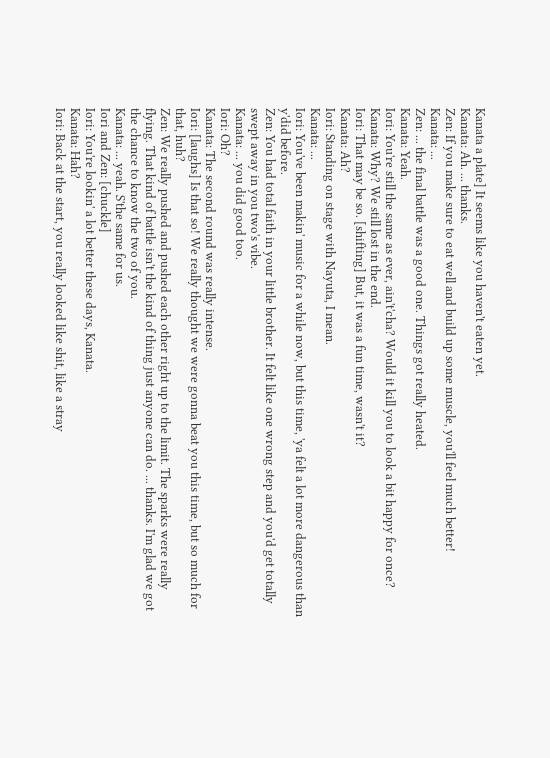Kanata a plate] It seems like you haven't eaten yet.
Kanata: Ah. ... thanks.
Zen: If you make sure to eat well and build up some muscle, you'll feel much better!
Kanata: ...
Zen: ... the final battle was a good one. Things got really heated.
Kanata: Yeah.
Iori: You're still the same as ever, ain't'cha? Would it kill you to look a bit happy for once?
Kanata: Why? We still lost in the end.
Iori: That may be so. [shifting] But, it was a fun time, wasn't it?
Kanata: Ah?
Iori: Standing on stage with Nayuta, I mean.
Kanata: ...
Iori: You've been makin' music for a while now, but this time, 'ya felt a lot more dangerous than y'did before.
Zen: You had total faith in your little brother. It felt like one wrong step and you'd get totally swept away in you two's vibe.
Kanata: ... you did good too.
Iori: Oh?
Kanata: The second round was really intense.
Iori: [laughs] Is that so! We really thought we were gonna beat you this time, but so much for that, huh?
Zen: We really pushed and pushed each other right up to the limit. The sparks were really flying. That kind of battle isn't the kind of thing just anyone can do. ... thanks. I'm glad we got the chance to know the two of you.
Kanata: ... yeah. S'the same for us.
Iori and Zen: [chuckle]
Iori: You're lookin' a lot better these days, Kanata.
Kanata: Hah?
Iori: Back at the start, you really looked like shit, like a stray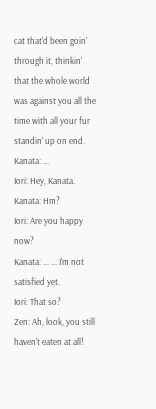cat that'd been goin' through it, thinkin' that the whole world was against you all the time with all your fur standin' up on end.
Kanata: ...
Iori: Hey, Kanata.
Kanata: Hm?
Iori: Are you happy now?
Kanata: ... ... I'm not satisfied yet.
Iori: That so?
Zen: Ah, look, you still haven't eaten at all!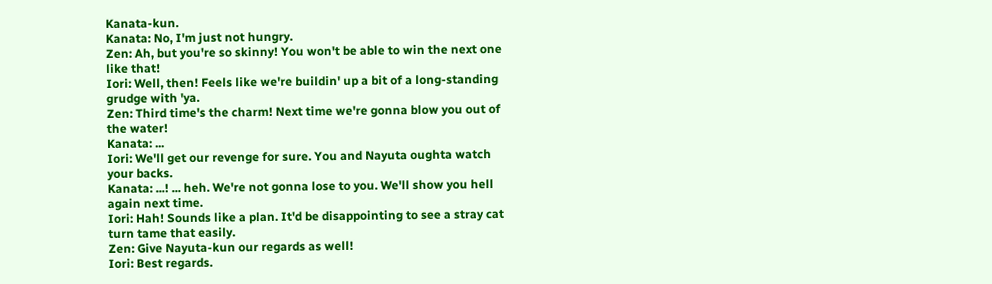Kanata-kun.
Kanata: No, I'm just not hungry.
Zen: Ah, but you're so skinny! You won't be able to win the next one like that!
Iori: Well, then! Feels like we're buildin' up a bit of a long-standing grudge with 'ya.
Zen: Third time's the charm! Next time we're gonna blow you out of the water!
Kanata: ...
Iori: We'll get our revenge for sure. You and Nayuta oughta watch your backs.
Kanata: ...! ... heh. We're not gonna lose to you. We'll show you hell again next time.
Iori: Hah! Sounds like a plan. It'd be disappointing to see a stray cat turn tame that easily.
Zen: Give Nayuta-kun our regards as well!
Iori: Best regards.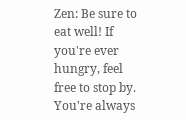Zen: Be sure to eat well! If you're ever hungry, feel free to stop by. You're always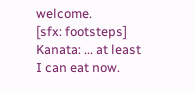welcome.
[sfx: footsteps]
Kanata: ... at least I can eat now.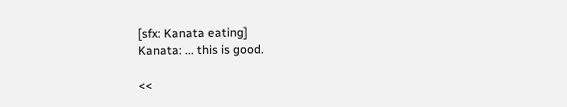[sfx: Kanata eating]
Kanata: ... this is good.

<<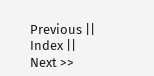Previous || Index || Next >>